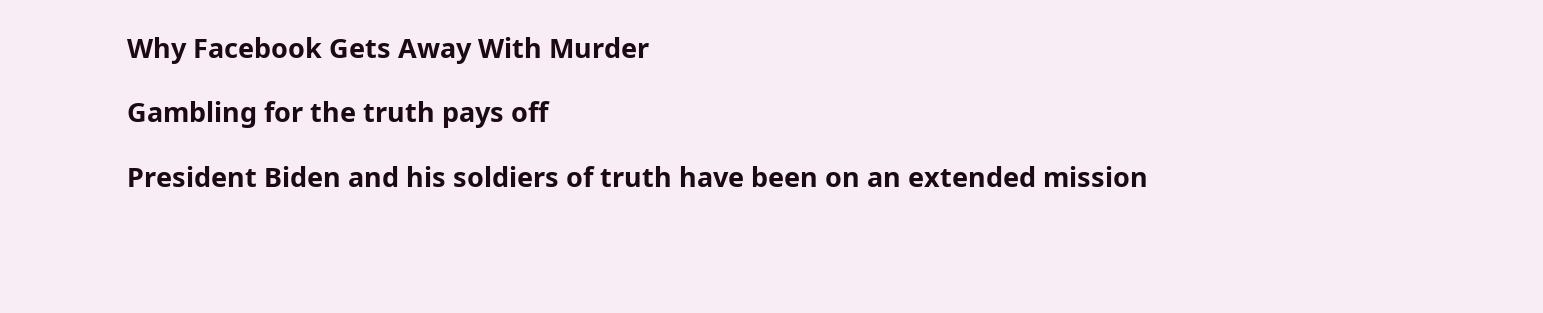Why Facebook Gets Away With Murder

Gambling for the truth pays off

President Biden and his soldiers of truth have been on an extended mission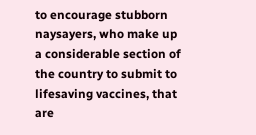to encourage stubborn naysayers, who make up a considerable section of the country to submit to lifesaving vaccines, that are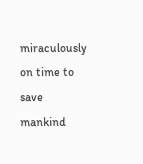miraculously on time to save mankind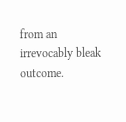from an irrevocably bleak outcome.